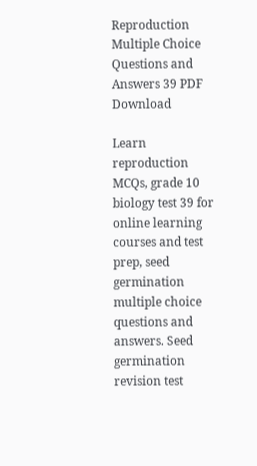Reproduction Multiple Choice Questions and Answers 39 PDF Download

Learn reproduction MCQs, grade 10 biology test 39 for online learning courses and test prep, seed germination multiple choice questions and answers. Seed germination revision test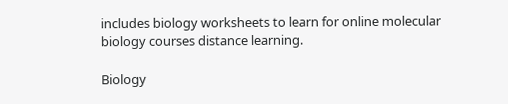includes biology worksheets to learn for online molecular biology courses distance learning.

Biology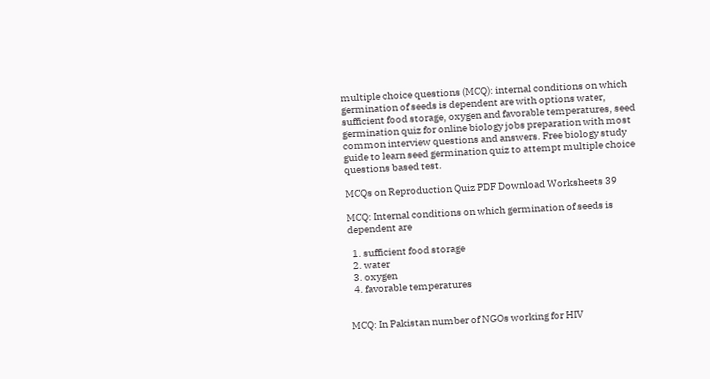multiple choice questions (MCQ): internal conditions on which germination of seeds is dependent are with options water, sufficient food storage, oxygen and favorable temperatures, seed germination quiz for online biology jobs preparation with most common interview questions and answers. Free biology study guide to learn seed germination quiz to attempt multiple choice questions based test.

MCQs on Reproduction Quiz PDF Download Worksheets 39

MCQ: Internal conditions on which germination of seeds is dependent are

  1. sufficient food storage
  2. water
  3. oxygen
  4. favorable temperatures


MCQ: In Pakistan number of NGOs working for HIV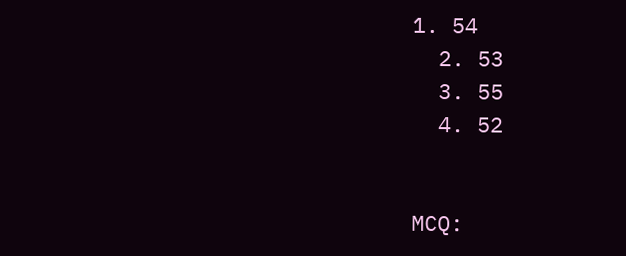1. 54
  2. 53
  3. 55
  4. 52


MCQ: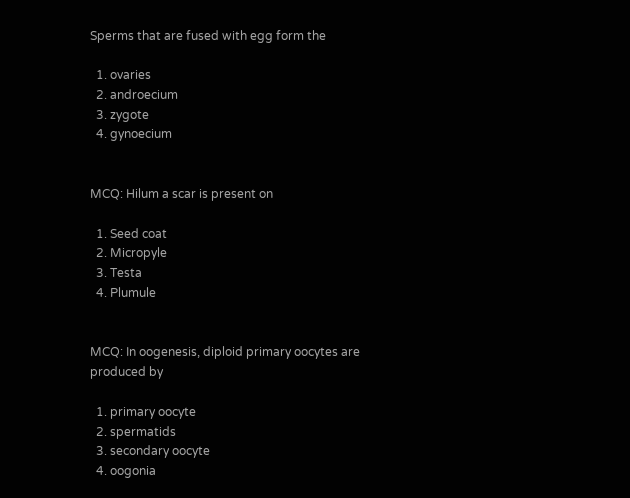Sperms that are fused with egg form the

  1. ovaries
  2. androecium
  3. zygote
  4. gynoecium


MCQ: Hilum a scar is present on

  1. Seed coat
  2. Micropyle
  3. Testa
  4. Plumule


MCQ: In oogenesis, diploid primary oocytes are produced by

  1. primary oocyte
  2. spermatids
  3. secondary oocyte
  4. oogonia